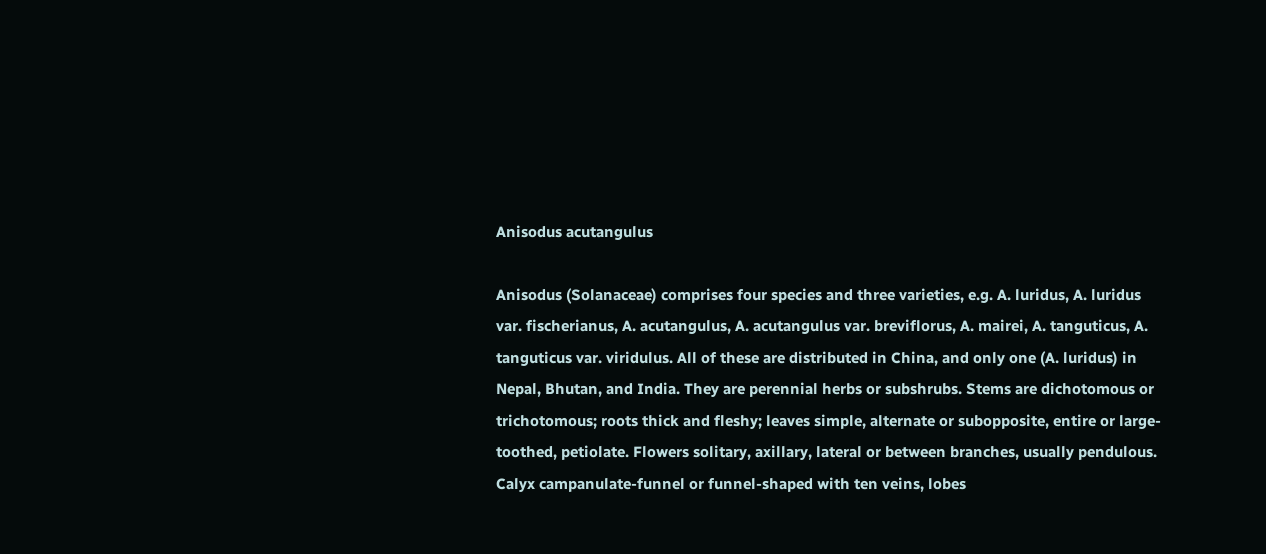Anisodus acutangulus

Anisodus (Solanaceae) comprises four species and three varieties, e.g. A. luridus, A. luridus var. fischerianus, A. acutangulus, A. acutangulus var. breviflorus, A. mairei, A. tanguticus, A. tanguticus var. viridulus. All of these are distributed in China, and only one (A. luridus) in Nepal, Bhutan, and India. They are perennial herbs or subshrubs. Stems are dichotomous or trichotomous; roots thick and fleshy; leaves simple, alternate or subopposite, entire or large-toothed, petiolate. Flowers solitary, axillary, lateral or between branches, usually pendulous. Calyx campanulate-funnel or funnel-shaped with ten veins, lobes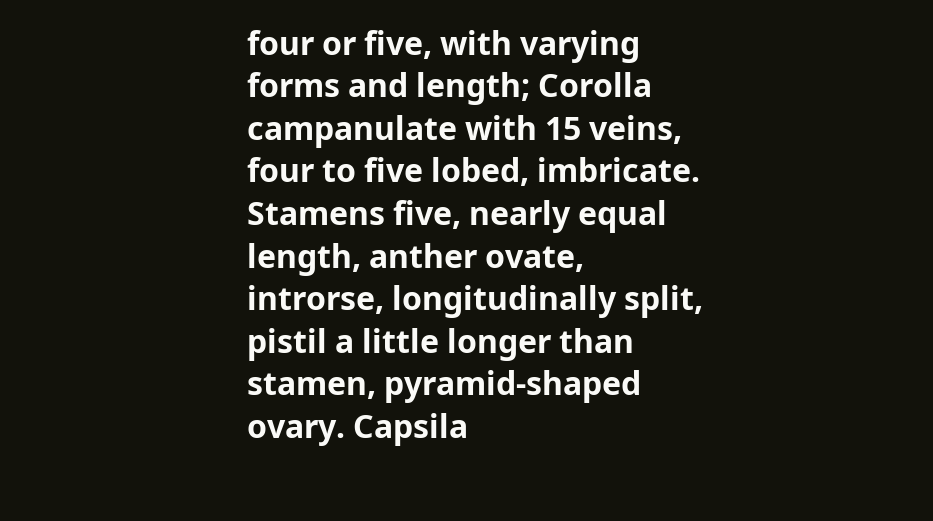four or five, with varying forms and length; Corolla campanulate with 15 veins, four to five lobed, imbricate. Stamens five, nearly equal length, anther ovate, introrse, longitudinally split, pistil a little longer than stamen, pyramid-shaped ovary. Capsila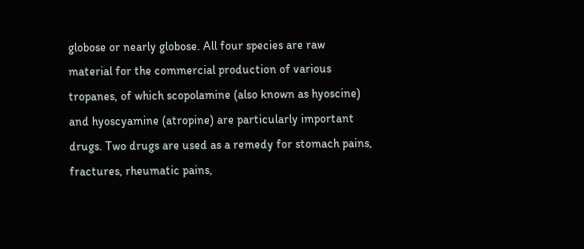globose or nearly globose. All four species are raw material for the commercial production of various tropanes, of which scopolamine (also known as hyoscine) and hyoscyamine (atropine) are particularly important drugs. Two drugs are used as a remedy for stomach pains, fractures, rheumatic pains,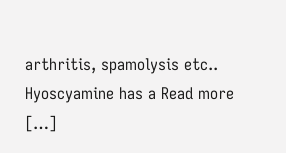arthritis, spamolysis etc.. Hyoscyamine has a Read more […]